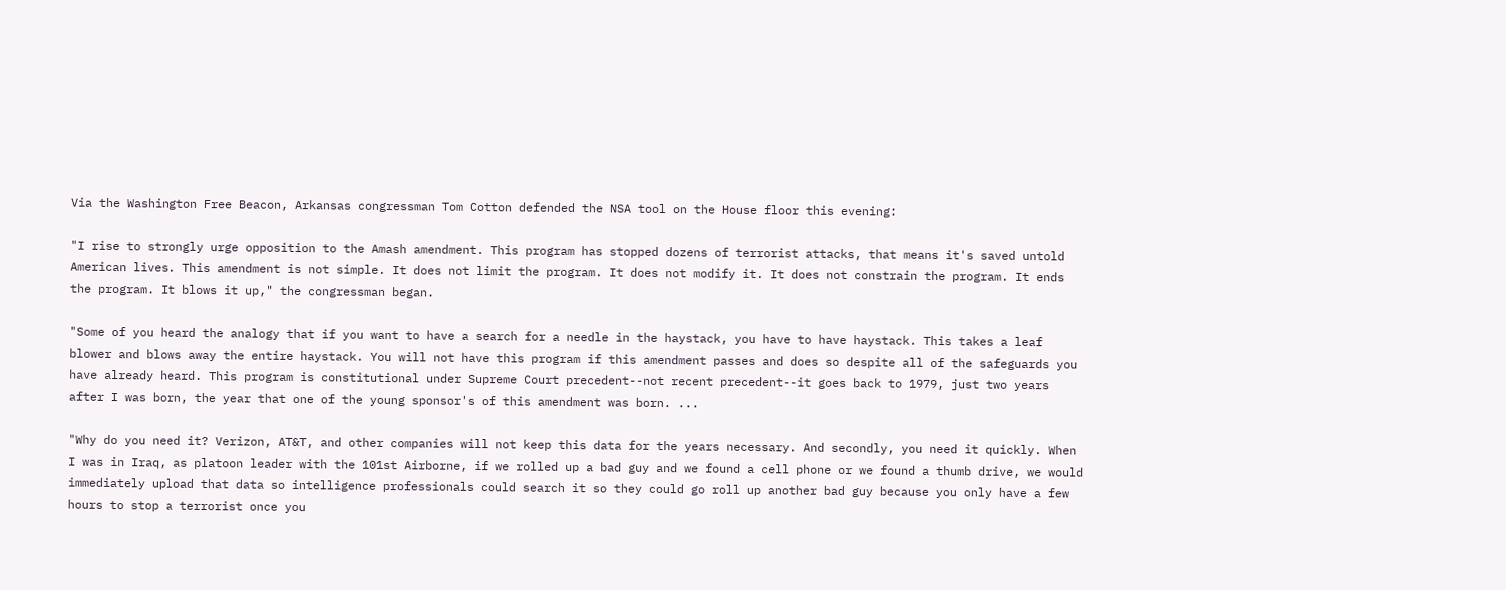Via the Washington Free Beacon, Arkansas congressman Tom Cotton defended the NSA tool on the House floor this evening:

"I rise to strongly urge opposition to the Amash amendment. This program has stopped dozens of terrorist attacks, that means it's saved untold American lives. This amendment is not simple. It does not limit the program. It does not modify it. It does not constrain the program. It ends the program. It blows it up," the congressman began.

"Some of you heard the analogy that if you want to have a search for a needle in the haystack, you have to have haystack. This takes a leaf blower and blows away the entire haystack. You will not have this program if this amendment passes and does so despite all of the safeguards you have already heard. This program is constitutional under Supreme Court precedent--not recent precedent--it goes back to 1979, just two years after I was born, the year that one of the young sponsor's of this amendment was born. ...

"Why do you need it? Verizon, AT&T, and other companies will not keep this data for the years necessary. And secondly, you need it quickly. When I was in Iraq, as platoon leader with the 101st Airborne, if we rolled up a bad guy and we found a cell phone or we found a thumb drive, we would immediately upload that data so intelligence professionals could search it so they could go roll up another bad guy because you only have a few hours to stop a terrorist once you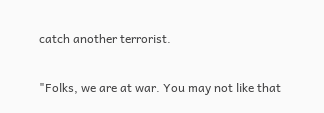catch another terrorist.

"Folks, we are at war. You may not like that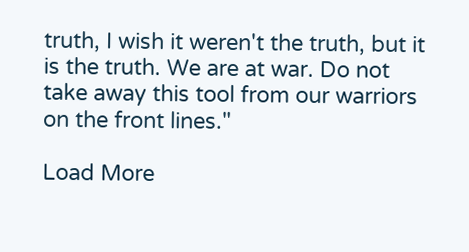truth, I wish it weren't the truth, but it is the truth. We are at war. Do not take away this tool from our warriors on the front lines."

Load More